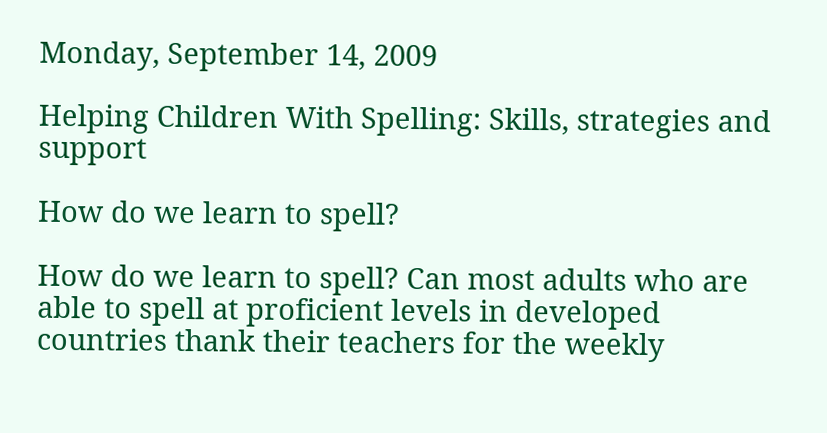Monday, September 14, 2009

Helping Children With Spelling: Skills, strategies and support

How do we learn to spell?

How do we learn to spell? Can most adults who are able to spell at proficient levels in developed countries thank their teachers for the weekly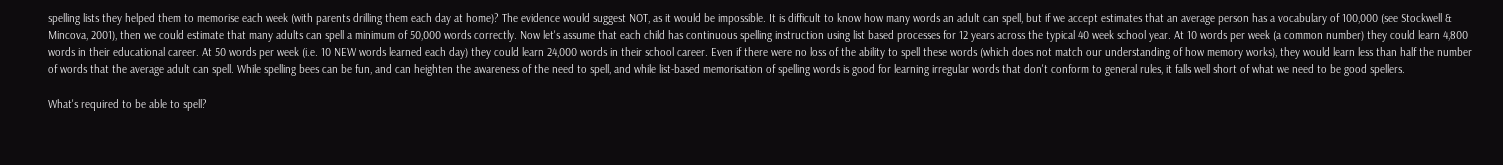spelling lists they helped them to memorise each week (with parents drilling them each day at home)? The evidence would suggest NOT, as it would be impossible. It is difficult to know how many words an adult can spell, but if we accept estimates that an average person has a vocabulary of 100,000 (see Stockwell & Mincova, 2001), then we could estimate that many adults can spell a minimum of 50,000 words correctly. Now let's assume that each child has continuous spelling instruction using list based processes for 12 years across the typical 40 week school year. At 10 words per week (a common number) they could learn 4,800 words in their educational career. At 50 words per week (i.e. 10 NEW words learned each day) they could learn 24,000 words in their school career. Even if there were no loss of the ability to spell these words (which does not match our understanding of how memory works), they would learn less than half the number of words that the average adult can spell. While spelling bees can be fun, and can heighten the awareness of the need to spell, and while list-based memorisation of spelling words is good for learning irregular words that don't conform to general rules, it falls well short of what we need to be good spellers.

What's required to be able to spell?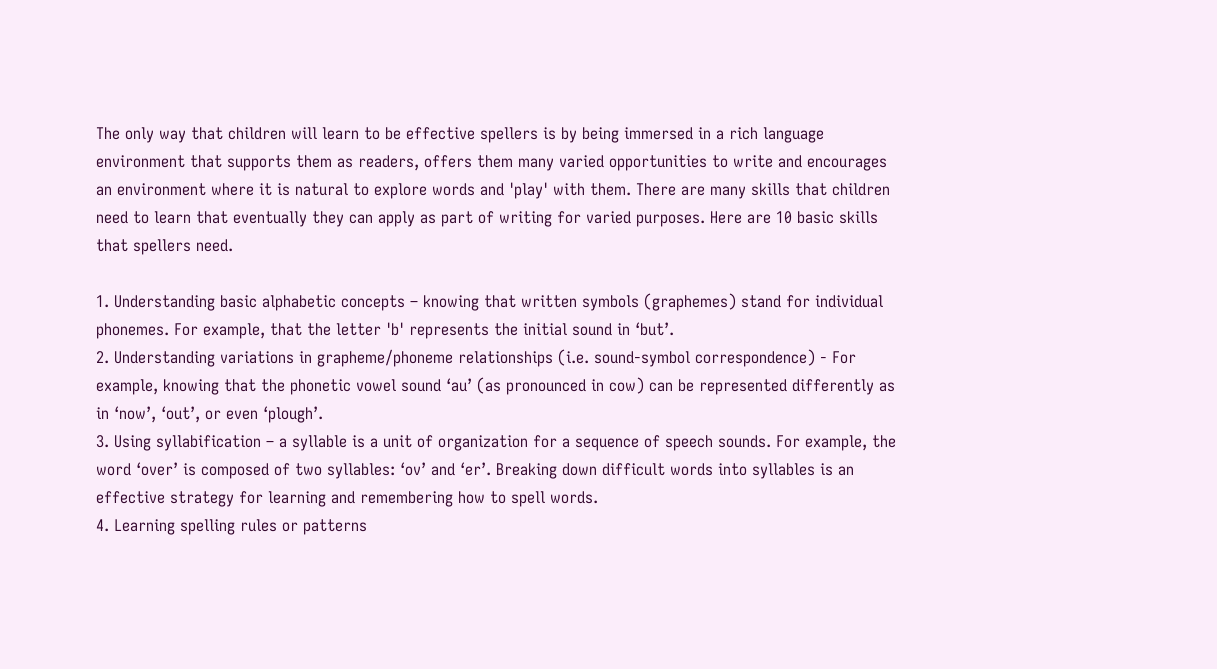The only way that children will learn to be effective spellers is by being immersed in a rich language environment that supports them as readers, offers them many varied opportunities to write and encourages an environment where it is natural to explore words and 'play' with them. There are many skills that children need to learn that eventually they can apply as part of writing for varied purposes. Here are 10 basic skills that spellers need.

1. Understanding basic alphabetic concepts – knowing that written symbols (graphemes) stand for individual phonemes. For example, that the letter 'b' represents the initial sound in ‘but’.
2. Understanding variations in grapheme/phoneme relationships (i.e. sound-symbol correspondence) - For example, knowing that the phonetic vowel sound ‘au’ (as pronounced in cow) can be represented differently as in ‘now’, ‘out’, or even ‘plough’.
3. Using syllabification – a syllable is a unit of organization for a sequence of speech sounds. For example, the word ‘over’ is composed of two syllables: ‘ov’ and ‘er’. Breaking down difficult words into syllables is an effective strategy for learning and remembering how to spell words.
4. Learning spelling rules or patterns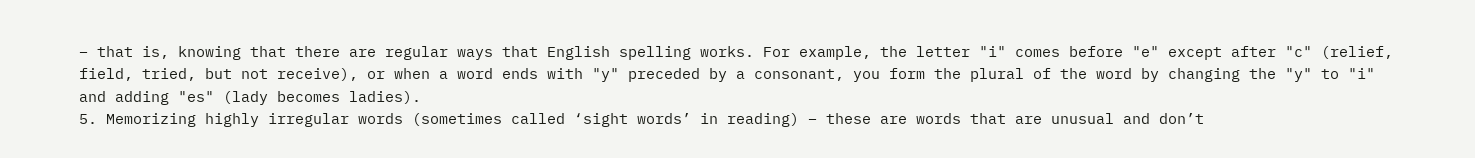– that is, knowing that there are regular ways that English spelling works. For example, the letter "i" comes before "e" except after "c" (relief, field, tried, but not receive), or when a word ends with "y" preceded by a consonant, you form the plural of the word by changing the "y" to "i" and adding "es" (lady becomes ladies).
5. Memorizing highly irregular words (sometimes called ‘sight words’ in reading) – these are words that are unusual and don’t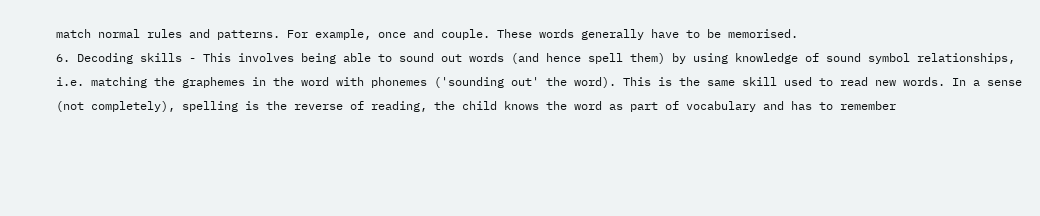match normal rules and patterns. For example, once and couple. These words generally have to be memorised.
6. Decoding skills - This involves being able to sound out words (and hence spell them) by using knowledge of sound symbol relationships, i.e. matching the graphemes in the word with phonemes ('sounding out' the word). This is the same skill used to read new words. In a sense (not completely), spelling is the reverse of reading, the child knows the word as part of vocabulary and has to remember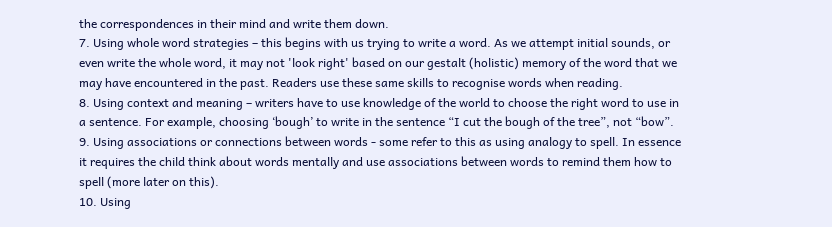the correspondences in their mind and write them down.
7. Using whole word strategies – this begins with us trying to write a word. As we attempt initial sounds, or even write the whole word, it may not 'look right' based on our gestalt (holistic) memory of the word that we may have encountered in the past. Readers use these same skills to recognise words when reading.
8. Using context and meaning – writers have to use knowledge of the world to choose the right word to use in a sentence. For example, choosing ‘bough’ to write in the sentence “I cut the bough of the tree”, not “bow”.
9. Using associations or connections between words - some refer to this as using analogy to spell. In essence it requires the child think about words mentally and use associations between words to remind them how to spell (more later on this).
10. Using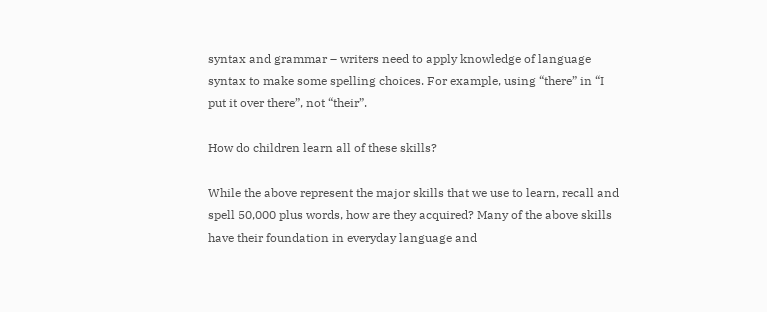syntax and grammar – writers need to apply knowledge of language syntax to make some spelling choices. For example, using “there” in “I put it over there”, not “their”.

How do children learn all of these skills?

While the above represent the major skills that we use to learn, recall and spell 50,000 plus words, how are they acquired? Many of the above skills have their foundation in everyday language and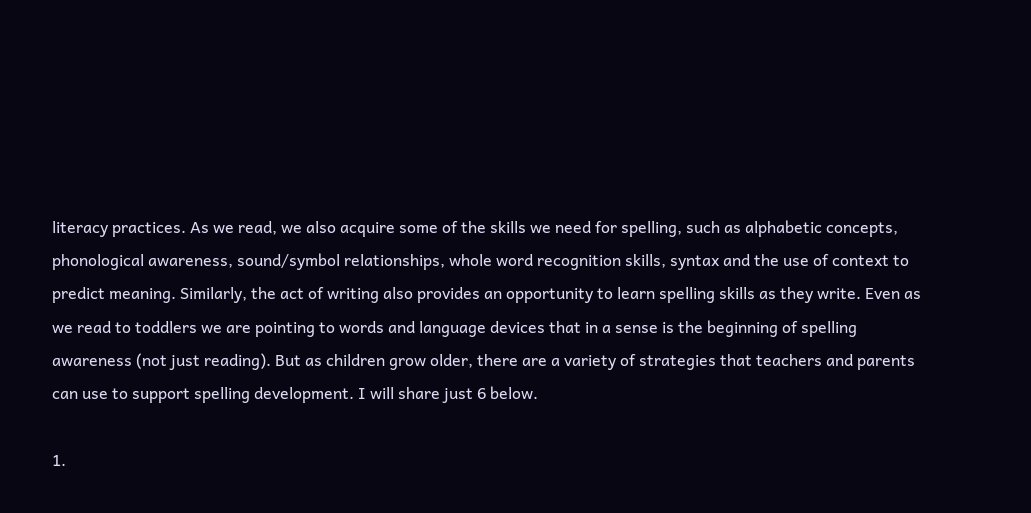literacy practices. As we read, we also acquire some of the skills we need for spelling, such as alphabetic concepts, phonological awareness, sound/symbol relationships, whole word recognition skills, syntax and the use of context to predict meaning. Similarly, the act of writing also provides an opportunity to learn spelling skills as they write. Even as we read to toddlers we are pointing to words and language devices that in a sense is the beginning of spelling awareness (not just reading). But as children grow older, there are a variety of strategies that teachers and parents can use to support spelling development. I will share just 6 below.

1.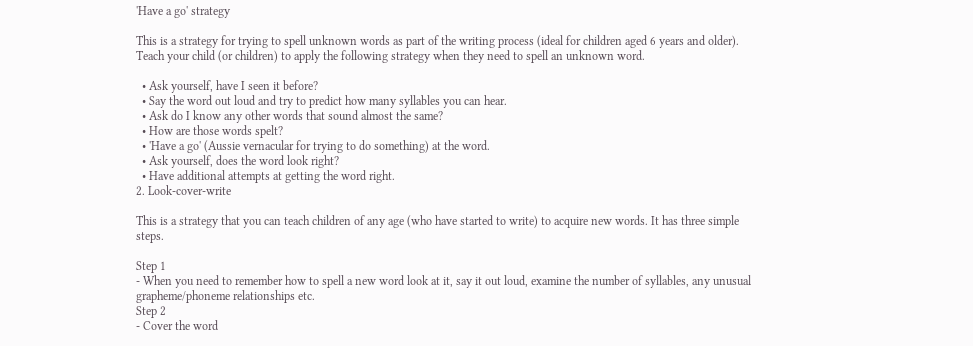'Have a go' strategy

This is a strategy for trying to spell unknown words as part of the writing process (ideal for children aged 6 years and older). Teach your child (or children) to apply the following strategy when they need to spell an unknown word.

  • Ask yourself, have I seen it before?
  • Say the word out loud and try to predict how many syllables you can hear.
  • Ask do I know any other words that sound almost the same?
  • How are those words spelt?
  • 'Have a go' (Aussie vernacular for trying to do something) at the word.
  • Ask yourself, does the word look right?
  • Have additional attempts at getting the word right.
2. Look-cover-write

This is a strategy that you can teach children of any age (who have started to write) to acquire new words. It has three simple steps.

Step 1
- When you need to remember how to spell a new word look at it, say it out loud, examine the number of syllables, any unusual grapheme/phoneme relationships etc.
Step 2
- Cover the word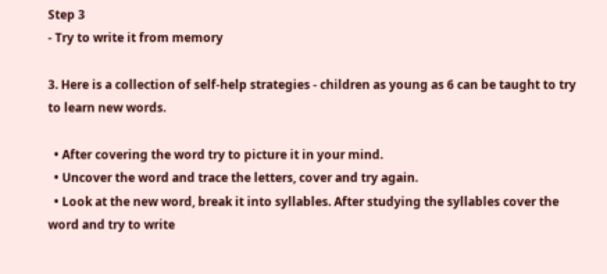Step 3
- Try to write it from memory

3. Here is a collection of self-help strategies - children as young as 6 can be taught to try to learn new words.

  • After covering the word try to picture it in your mind.
  • Uncover the word and trace the letters, cover and try again.
  • Look at the new word, break it into syllables. After studying the syllables cover the word and try to write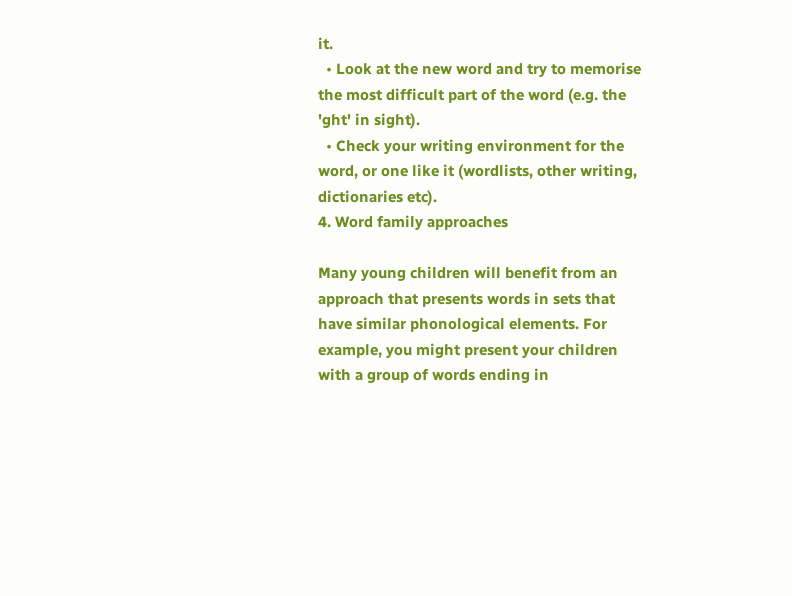it.
  • Look at the new word and try to memorise the most difficult part of the word (e.g. the 'ght' in sight).
  • Check your writing environment for the word, or one like it (wordlists, other writing, dictionaries etc).
4. Word family approaches

Many young children will benefit from an approach that presents words in sets that have similar phonological elements. For example, you might present your children with a group of words ending in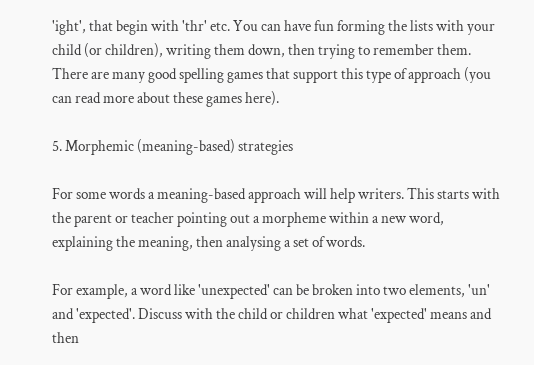'ight', that begin with 'thr' etc. You can have fun forming the lists with your child (or children), writing them down, then trying to remember them. There are many good spelling games that support this type of approach (you can read more about these games here).

5. Morphemic (meaning-based) strategies

For some words a meaning-based approach will help writers. This starts with the parent or teacher pointing out a morpheme within a new word, explaining the meaning, then analysing a set of words.

For example, a word like 'unexpected' can be broken into two elements, 'un' and 'expected'. Discuss with the child or children what 'expected' means and then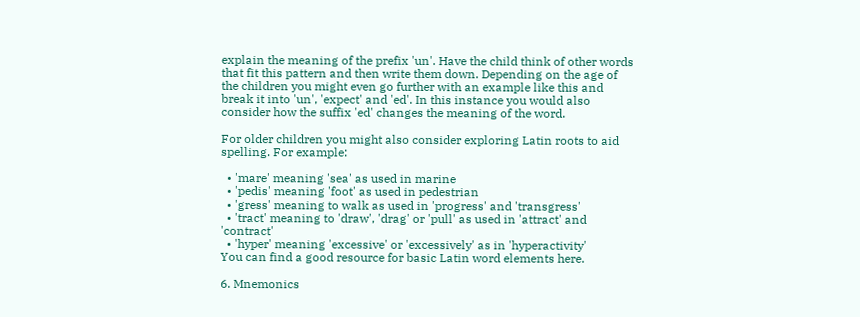explain the meaning of the prefix 'un'. Have the child think of other words that fit this pattern and then write them down. Depending on the age of the children you might even go further with an example like this and break it into 'un', 'expect' and 'ed'. In this instance you would also consider how the suffix 'ed' changes the meaning of the word.

For older children you might also consider exploring Latin roots to aid spelling. For example:

  • 'mare' meaning 'sea' as used in marine
  • 'pedis' meaning 'foot' as used in pedestrian
  • 'gress' meaning to walk as used in 'progress' and 'transgress'
  • 'tract' meaning to 'draw', 'drag' or 'pull' as used in 'attract' and 'contract'
  • 'hyper' meaning 'excessive' or 'excessively' as in 'hyperactivity'
You can find a good resource for basic Latin word elements here.

6. Mnemonics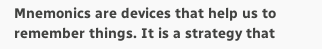Mnemonics are devices that help us to remember things. It is a strategy that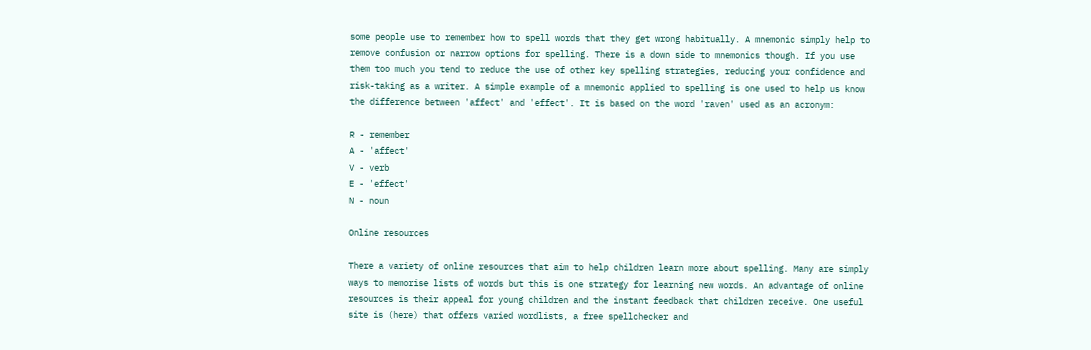some people use to remember how to spell words that they get wrong habitually. A mnemonic simply help to remove confusion or narrow options for spelling. There is a down side to mnemonics though. If you use them too much you tend to reduce the use of other key spelling strategies, reducing your confidence and risk-taking as a writer. A simple example of a mnemonic applied to spelling is one used to help us know the difference between 'affect' and 'effect'. It is based on the word 'raven' used as an acronym:

R - remember
A - 'affect'
V - verb
E - 'effect'
N - noun

Online resources

There a variety of online resources that aim to help children learn more about spelling. Many are simply ways to memorise lists of words but this is one strategy for learning new words. An advantage of online resources is their appeal for young children and the instant feedback that children receive. One useful site is (here) that offers varied wordlists, a free spellchecker and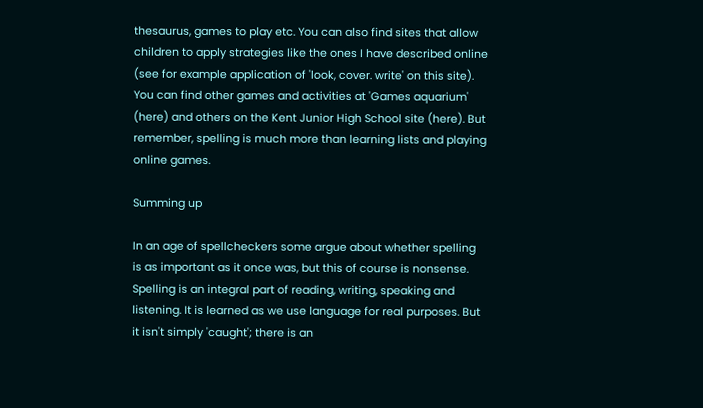thesaurus, games to play etc. You can also find sites that allow children to apply strategies like the ones I have described online (see for example application of 'look, cover. write' on this site). You can find other games and activities at 'Games aquarium' (here) and others on the Kent Junior High School site (here). But remember, spelling is much more than learning lists and playing online games.

Summing up

In an age of spellcheckers some argue about whether spelling is as important as it once was, but this of course is nonsense. Spelling is an integral part of reading, writing, speaking and listening. It is learned as we use language for real purposes. But it isn't simply 'caught'; there is an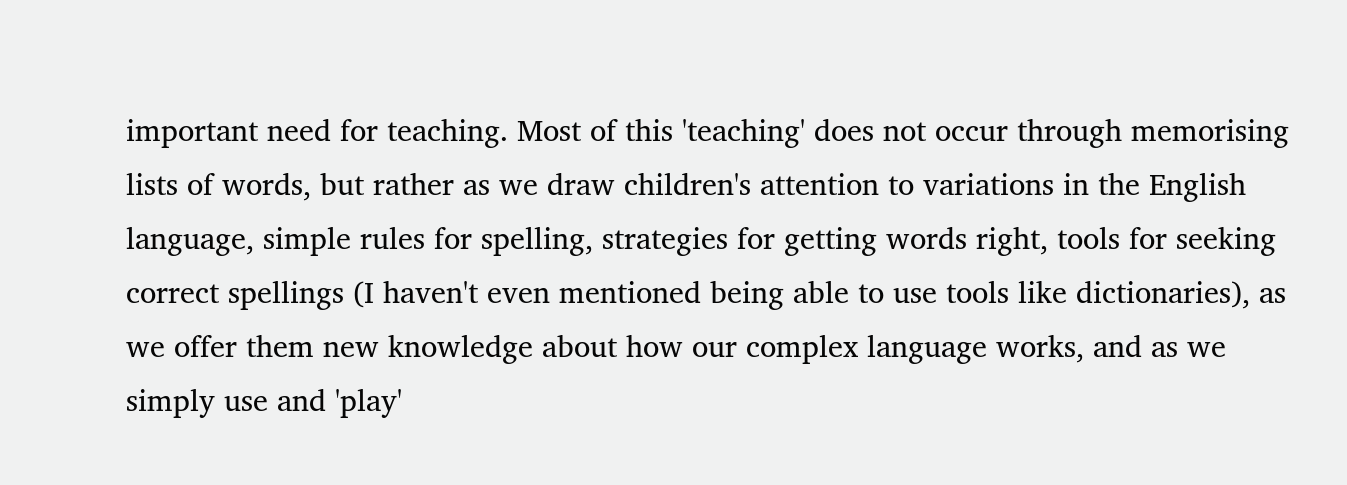important need for teaching. Most of this 'teaching' does not occur through memorising lists of words, but rather as we draw children's attention to variations in the English language, simple rules for spelling, strategies for getting words right, tools for seeking correct spellings (I haven't even mentioned being able to use tools like dictionaries), as we offer them new knowledge about how our complex language works, and as we simply use and 'play'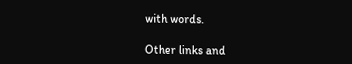with words.

Other links and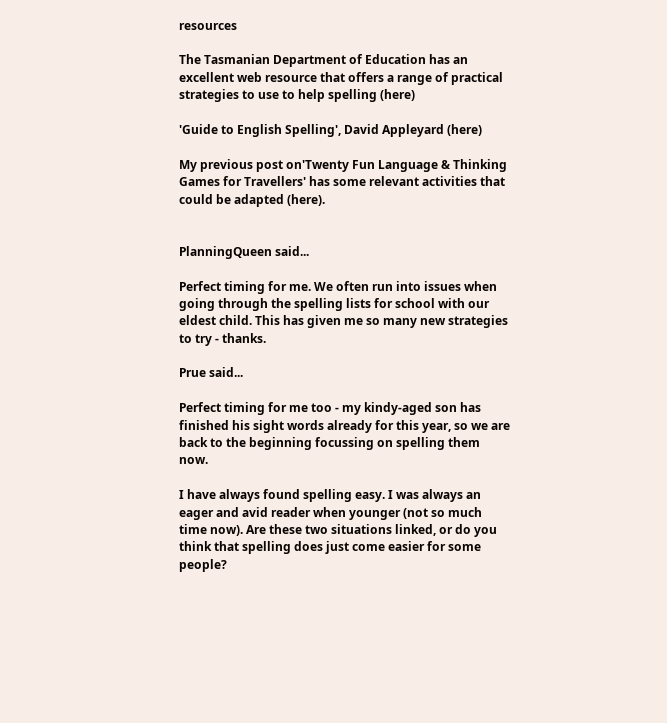resources

The Tasmanian Department of Education has an excellent web resource that offers a range of practical strategies to use to help spelling (here)

'Guide to English Spelling', David Appleyard (here)

My previous post on'Twenty Fun Language & Thinking Games for Travellers' has some relevant activities that could be adapted (here).


PlanningQueen said...

Perfect timing for me. We often run into issues when going through the spelling lists for school with our eldest child. This has given me so many new strategies to try - thanks.

Prue said...

Perfect timing for me too - my kindy-aged son has finished his sight words already for this year, so we are back to the beginning focussing on spelling them now.

I have always found spelling easy. I was always an eager and avid reader when younger (not so much time now). Are these two situations linked, or do you think that spelling does just come easier for some people?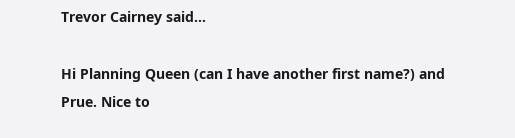Trevor Cairney said...

Hi Planning Queen (can I have another first name?) and Prue. Nice to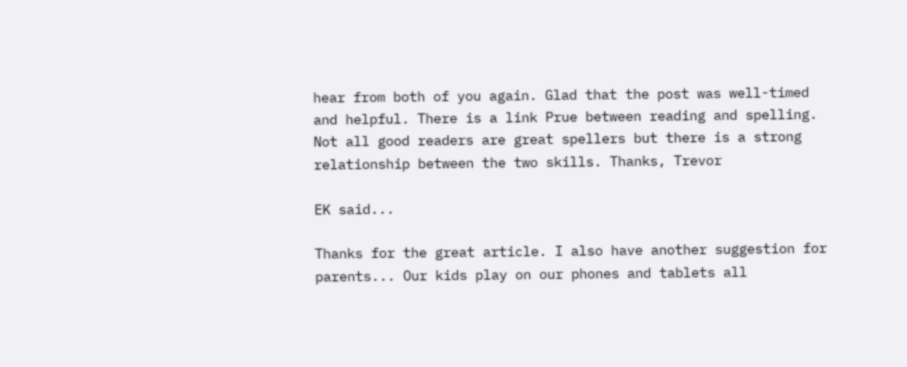hear from both of you again. Glad that the post was well-timed and helpful. There is a link Prue between reading and spelling. Not all good readers are great spellers but there is a strong relationship between the two skills. Thanks, Trevor

EK said...

Thanks for the great article. I also have another suggestion for parents... Our kids play on our phones and tablets all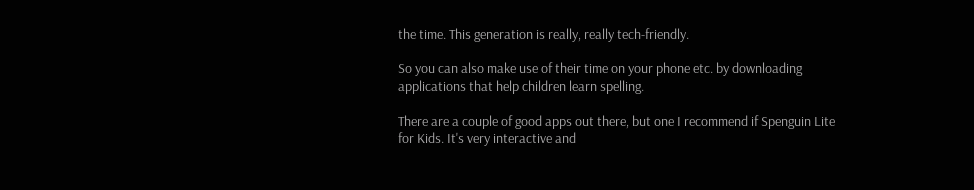the time. This generation is really, really tech-friendly.

So you can also make use of their time on your phone etc. by downloading applications that help children learn spelling.

There are a couple of good apps out there, but one I recommend if Spenguin Lite for Kids. It's very interactive and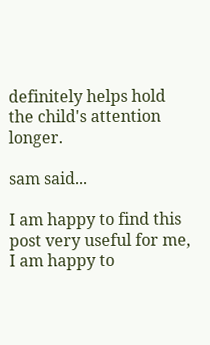definitely helps hold the child's attention longer.

sam said...

I am happy to find this post very useful for me, I am happy to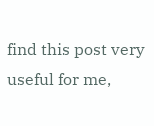find this post very useful for me,